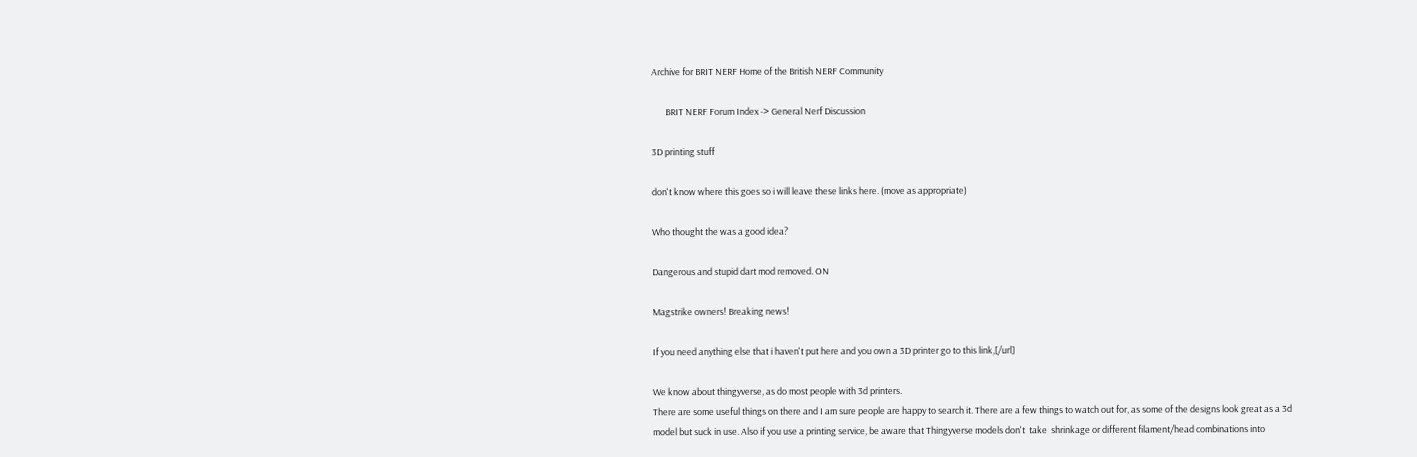Archive for BRIT NERF Home of the British NERF Community

       BRIT NERF Forum Index -> General Nerf Discussion

3D printing stuff

don't know where this goes so i will leave these links here. (move as appropriate)

Who thought the was a good idea?

Dangerous and stupid dart mod removed. ON

Magstrike owners! Breaking news!

If you need anything else that i haven't put here and you own a 3D printer go to this link,[/url]

We know about thingyverse, as do most people with 3d printers.
There are some useful things on there and I am sure people are happy to search it. There are a few things to watch out for, as some of the designs look great as a 3d model but suck in use. Also if you use a printing service, be aware that Thingyverse models don't  take  shrinkage or different filament/head combinations into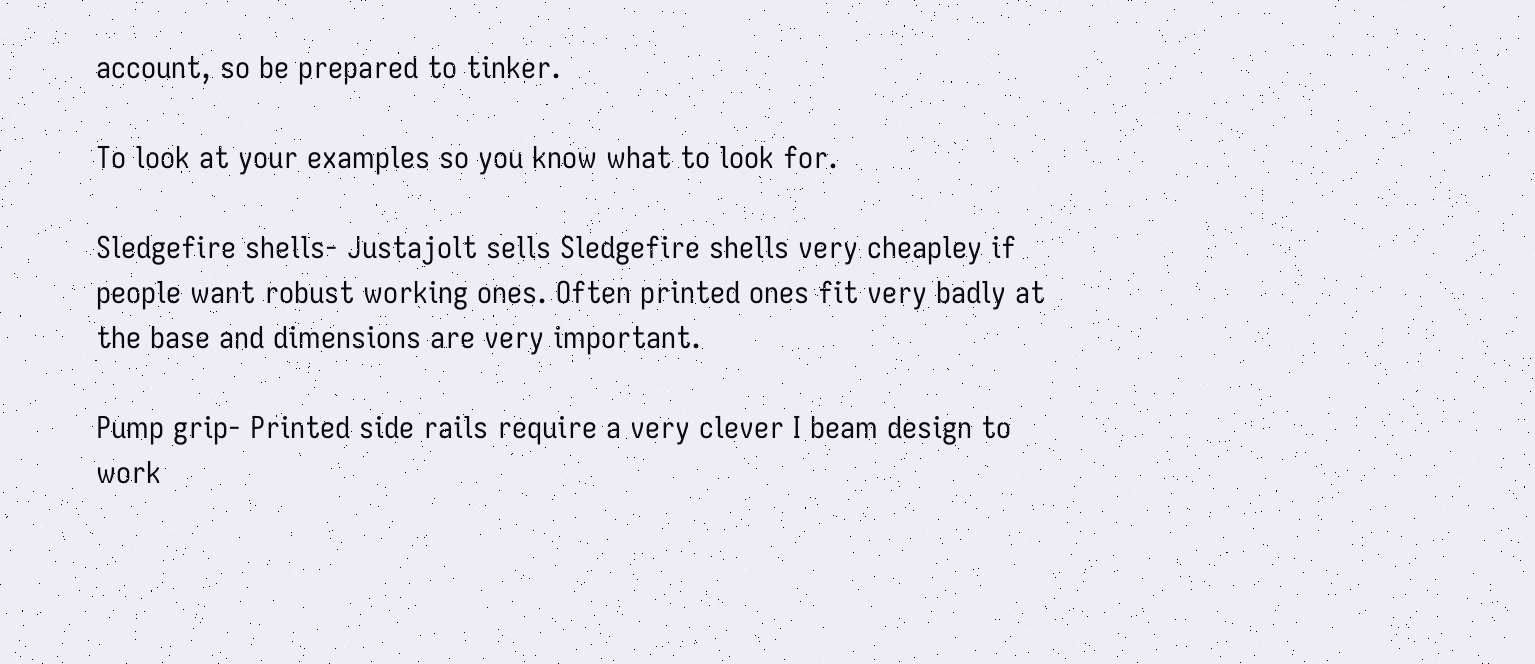account, so be prepared to tinker.

To look at your examples so you know what to look for.

Sledgefire shells- Justajolt sells Sledgefire shells very cheapley if people want robust working ones. Often printed ones fit very badly at the base and dimensions are very important.

Pump grip- Printed side rails require a very clever I beam design to work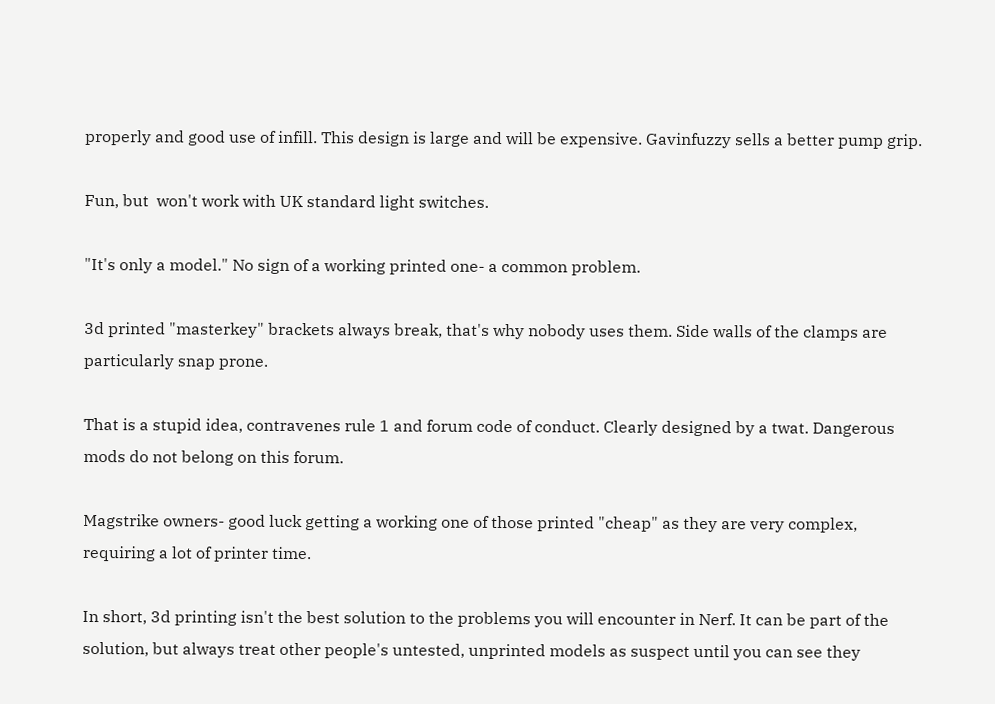properly and good use of infill. This design is large and will be expensive. Gavinfuzzy sells a better pump grip.

Fun, but  won't work with UK standard light switches.

"It's only a model." No sign of a working printed one- a common problem.

3d printed "masterkey" brackets always break, that's why nobody uses them. Side walls of the clamps are  particularly snap prone.

That is a stupid idea, contravenes rule 1 and forum code of conduct. Clearly designed by a twat. Dangerous mods do not belong on this forum.

Magstrike owners- good luck getting a working one of those printed "cheap" as they are very complex, requiring a lot of printer time.

In short, 3d printing isn't the best solution to the problems you will encounter in Nerf. It can be part of the solution, but always treat other people's untested, unprinted models as suspect until you can see they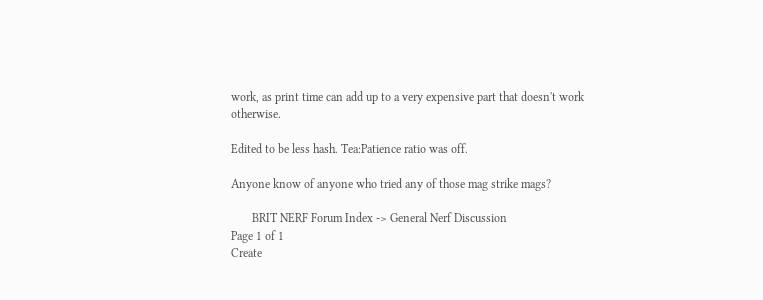work, as print time can add up to a very expensive part that doesn't work otherwise.

Edited to be less hash. Tea:Patience ratio was off.

Anyone know of anyone who tried any of those mag strike mags?

       BRIT NERF Forum Index -> General Nerf Discussion
Page 1 of 1
Create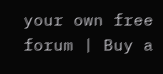your own free forum | Buy a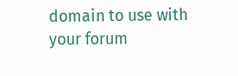domain to use with your forum